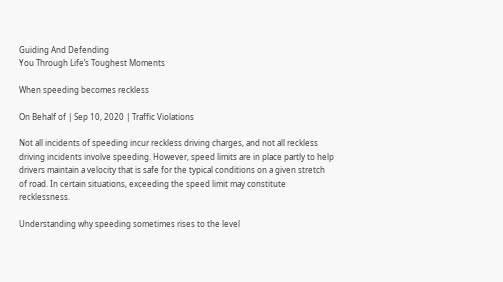Guiding And Defending
You Through Life’s Toughest Moments

When speeding becomes reckless

On Behalf of | Sep 10, 2020 | Traffic Violations

Not all incidents of speeding incur reckless driving charges, and not all reckless driving incidents involve speeding. However, speed limits are in place partly to help drivers maintain a velocity that is safe for the typical conditions on a given stretch of road. In certain situations, exceeding the speed limit may constitute recklessness.

Understanding why speeding sometimes rises to the level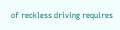of reckless driving requires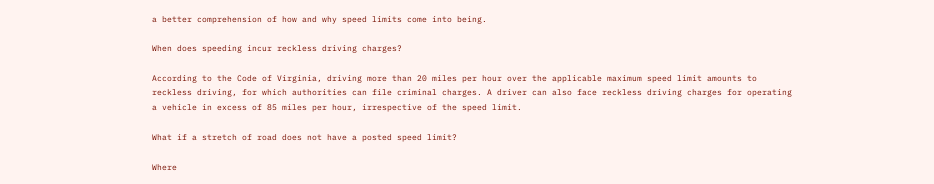a better comprehension of how and why speed limits come into being.

When does speeding incur reckless driving charges?

According to the Code of Virginia, driving more than 20 miles per hour over the applicable maximum speed limit amounts to reckless driving, for which authorities can file criminal charges. A driver can also face reckless driving charges for operating a vehicle in excess of 85 miles per hour, irrespective of the speed limit.

What if a stretch of road does not have a posted speed limit?

Where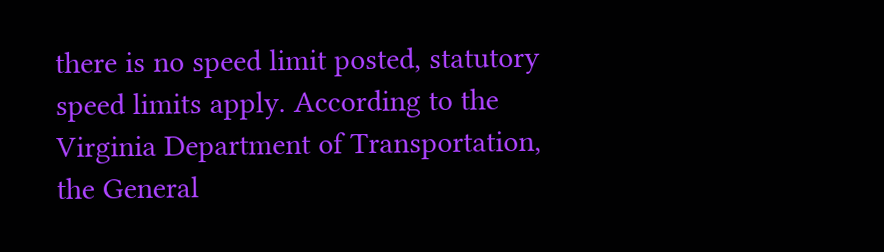there is no speed limit posted, statutory speed limits apply. According to the Virginia Department of Transportation, the General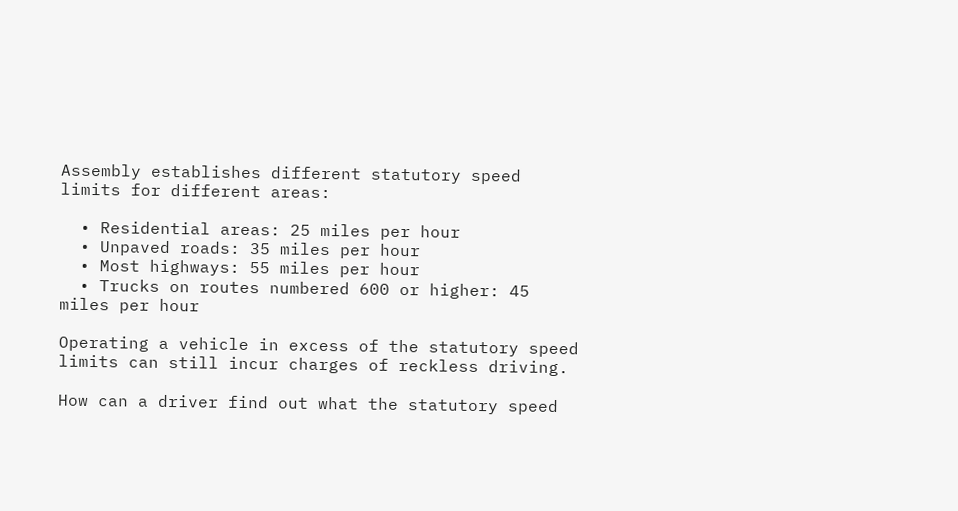Assembly establishes different statutory speed limits for different areas:

  • Residential areas: 25 miles per hour
  • Unpaved roads: 35 miles per hour
  • Most highways: 55 miles per hour
  • Trucks on routes numbered 600 or higher: 45 miles per hour

Operating a vehicle in excess of the statutory speed limits can still incur charges of reckless driving.

How can a driver find out what the statutory speed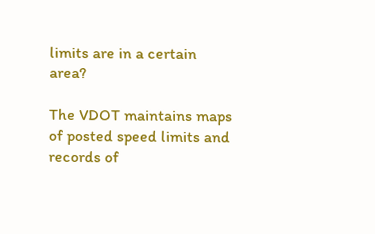limits are in a certain area?

The VDOT maintains maps of posted speed limits and records of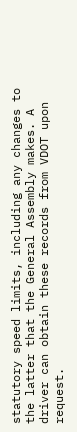statutory speed limits, including any changes to the latter that the General Assembly makes. A driver can obtain these records from VDOT upon request.